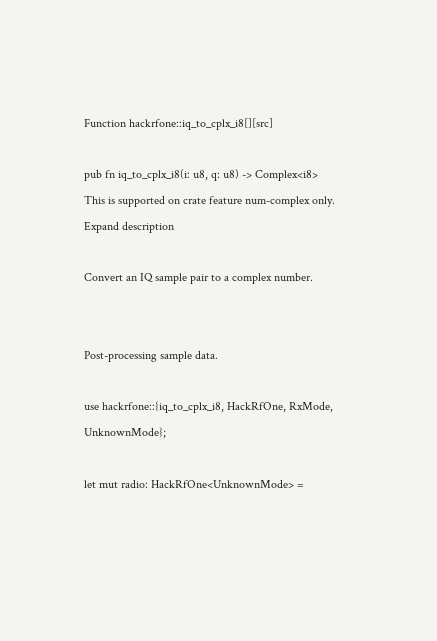Function hackrfone::iq_to_cplx_i8[][src]

pub fn iq_to_cplx_i8(i: u8, q: u8) -> Complex<i8>
This is supported on crate feature num-complex only.
Expand description

Convert an IQ sample pair to a complex number.


Post-processing sample data.

use hackrfone::{iq_to_cplx_i8, HackRfOne, RxMode, UnknownMode};

let mut radio: HackRfOne<UnknownMode> =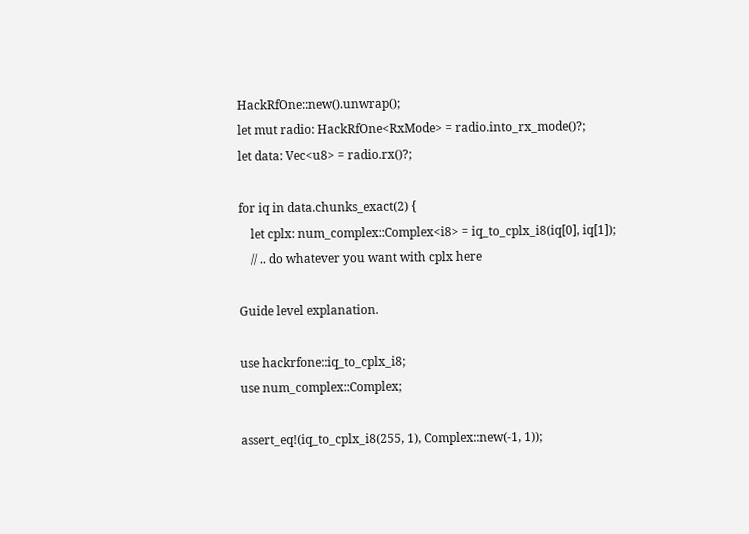HackRfOne::new().unwrap();
let mut radio: HackRfOne<RxMode> = radio.into_rx_mode()?;
let data: Vec<u8> = radio.rx()?;

for iq in data.chunks_exact(2) {
    let cplx: num_complex::Complex<i8> = iq_to_cplx_i8(iq[0], iq[1]);
    // .. do whatever you want with cplx here

Guide level explanation.

use hackrfone::iq_to_cplx_i8;
use num_complex::Complex;

assert_eq!(iq_to_cplx_i8(255, 1), Complex::new(-1, 1));